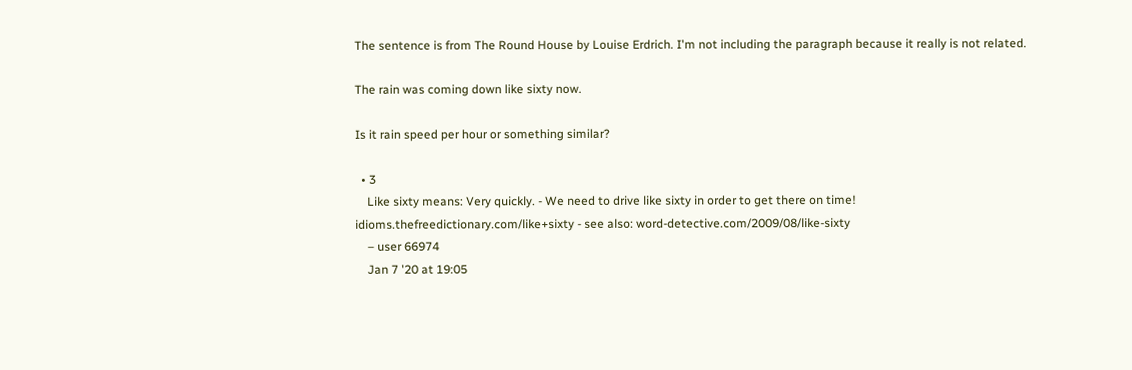The sentence is from The Round House by Louise Erdrich. I'm not including the paragraph because it really is not related.

The rain was coming down like sixty now.

Is it rain speed per hour or something similar?

  • 3
    Like sixty means: Very quickly. - We need to drive like sixty in order to get there on time! idioms.thefreedictionary.com/like+sixty - see also: word-detective.com/2009/08/like-sixty
    – user 66974
    Jan 7 '20 at 19:05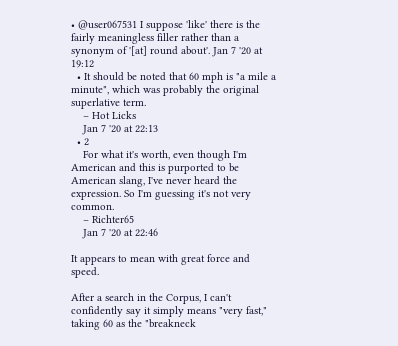• @user067531 I suppose 'like' there is the fairly meaningless filler rather than a synonym of '[at] round about'. Jan 7 '20 at 19:12
  • It should be noted that 60 mph is "a mile a minute", which was probably the original superlative term.
    – Hot Licks
    Jan 7 '20 at 22:13
  • 2
    For what it's worth, even though I'm American and this is purported to be American slang, I've never heard the expression. So I'm guessing it's not very common.
    – Richter65
    Jan 7 '20 at 22:46

It appears to mean with great force and speed.

After a search in the Corpus, I can't confidently say it simply means "very fast," taking 60 as the "breakneck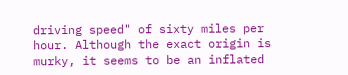driving speed" of sixty miles per hour. Although the exact origin is murky, it seems to be an inflated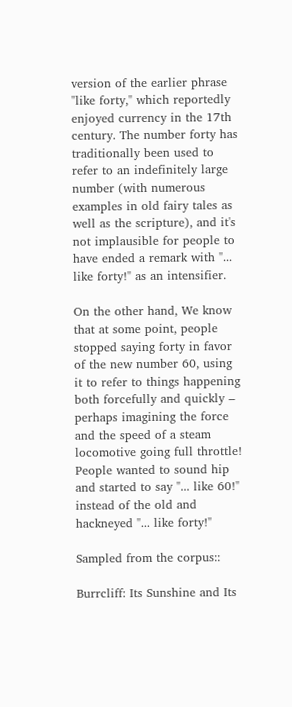version of the earlier phrase "like forty," which reportedly enjoyed currency in the 17th century. The number forty has traditionally been used to refer to an indefinitely large number (with numerous examples in old fairy tales as well as the scripture), and it's not implausible for people to have ended a remark with "... like forty!" as an intensifier.

On the other hand, We know that at some point, people stopped saying forty in favor of the new number 60, using it to refer to things happening both forcefully and quickly ‒ perhaps imagining the force and the speed of a steam locomotive going full throttle! People wanted to sound hip and started to say "... like 60!" instead of the old and hackneyed "... like forty!"

Sampled from the corpus::

Burrcliff: Its Sunshine and Its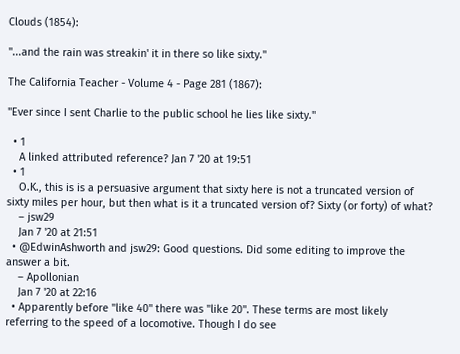Clouds (1854):

"...and the rain was streakin' it in there so like sixty."

The California Teacher - Volume 4 - Page 281 (1867):

"Ever since I sent Charlie to the public school he lies like sixty."

  • 1
    A linked attributed reference? Jan 7 '20 at 19:51
  • 1
    O.K., this is is a persuasive argument that sixty here is not a truncated version of sixty miles per hour, but then what is it a truncated version of? Sixty (or forty) of what?
    – jsw29
    Jan 7 '20 at 21:51
  • @EdwinAshworth and jsw29: Good questions. Did some editing to improve the answer a bit.
    – Apollonian
    Jan 7 '20 at 22:16
  • Apparently before "like 40" there was "like 20". These terms are most likely referring to the speed of a locomotive. Though I do see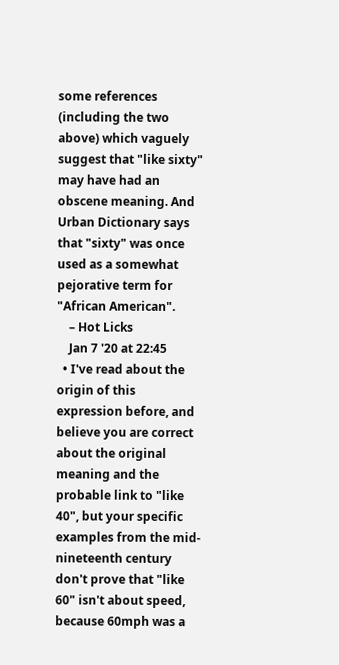some references (including the two above) which vaguely suggest that "like sixty" may have had an obscene meaning. And Urban Dictionary says that "sixty" was once used as a somewhat pejorative term for "African American".
    – Hot Licks
    Jan 7 '20 at 22:45
  • I've read about the origin of this expression before, and believe you are correct about the original meaning and the probable link to "like 40", but your specific examples from the mid-nineteenth century don't prove that "like 60" isn't about speed, because 60mph was a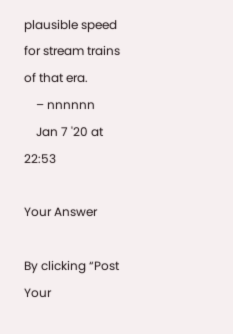plausible speed for stream trains of that era.
    – nnnnnn
    Jan 7 '20 at 22:53

Your Answer

By clicking “Post Your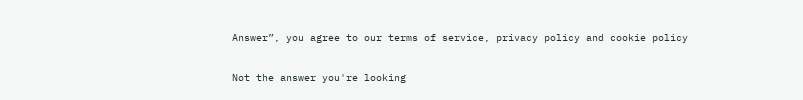Answer”, you agree to our terms of service, privacy policy and cookie policy

Not the answer you're looking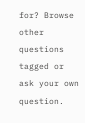for? Browse other questions tagged or ask your own question.